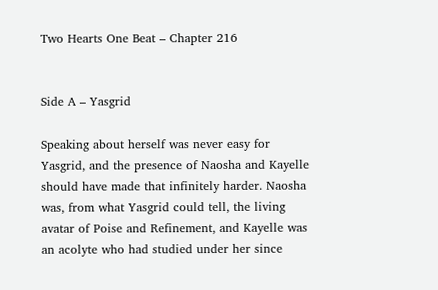Two Hearts One Beat – Chapter 216


Side A – Yasgrid

Speaking about herself was never easy for Yasgrid, and the presence of Naosha and Kayelle should have made that infinitely harder. Naosha was, from what Yasgrid could tell, the living avatar of Poise and Refinement, and Kayelle was an acolyte who had studied under her since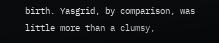birth. Yasgrid, by comparison, was little more than a clumsy,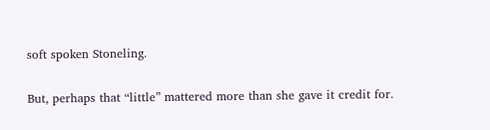soft spoken Stoneling.

But, perhaps that “little” mattered more than she gave it credit for.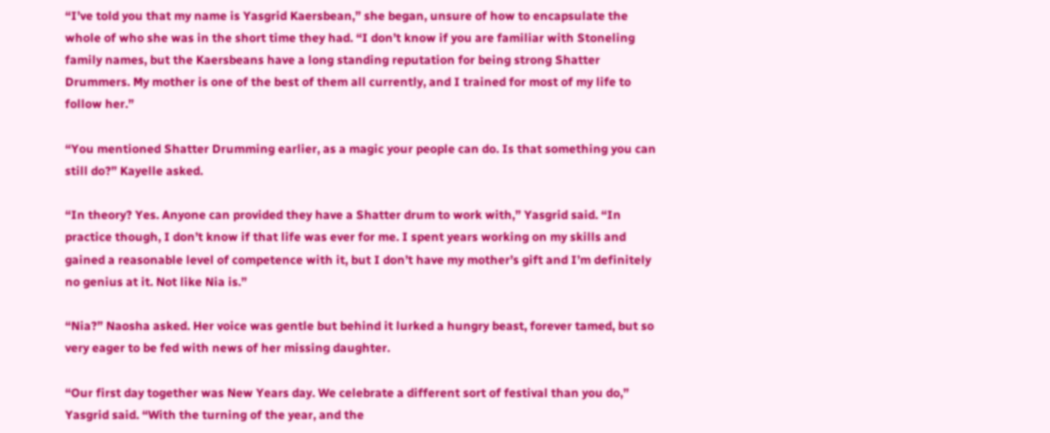“I’ve told you that my name is Yasgrid Kaersbean,” she began, unsure of how to encapsulate the whole of who she was in the short time they had. “I don’t know if you are familiar with Stoneling family names, but the Kaersbeans have a long standing reputation for being strong Shatter Drummers. My mother is one of the best of them all currently, and I trained for most of my life to follow her.”

“You mentioned Shatter Drumming earlier, as a magic your people can do. Is that something you can still do?” Kayelle asked.

“In theory? Yes. Anyone can provided they have a Shatter drum to work with,” Yasgrid said. “In practice though, I don’t know if that life was ever for me. I spent years working on my skills and gained a reasonable level of competence with it, but I don’t have my mother’s gift and I’m definitely no genius at it. Not like Nia is.”

“Nia?” Naosha asked. Her voice was gentle but behind it lurked a hungry beast, forever tamed, but so very eager to be fed with news of her missing daughter.

“Our first day together was New Years day. We celebrate a different sort of festival than you do,” Yasgrid said. “With the turning of the year, and the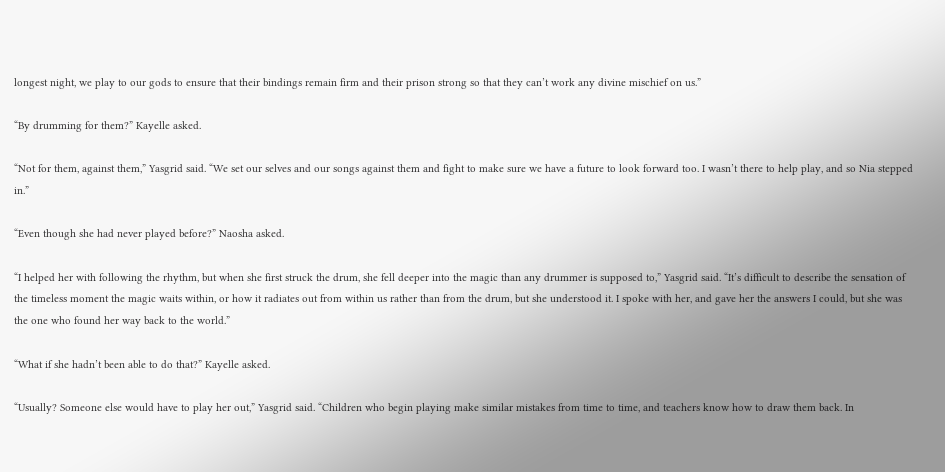longest night, we play to our gods to ensure that their bindings remain firm and their prison strong so that they can’t work any divine mischief on us.”

“By drumming for them?” Kayelle asked.

“Not for them, against them,” Yasgrid said. “We set our selves and our songs against them and fight to make sure we have a future to look forward too. I wasn’t there to help play, and so Nia stepped in.”

“Even though she had never played before?” Naosha asked.

“I helped her with following the rhythm, but when she first struck the drum, she fell deeper into the magic than any drummer is supposed to,” Yasgrid said. “It’s difficult to describe the sensation of the timeless moment the magic waits within, or how it radiates out from within us rather than from the drum, but she understood it. I spoke with her, and gave her the answers I could, but she was the one who found her way back to the world.”

“What if she hadn’t been able to do that?” Kayelle asked.

“Usually? Someone else would have to play her out,” Yasgrid said. “Children who begin playing make similar mistakes from time to time, and teachers know how to draw them back. In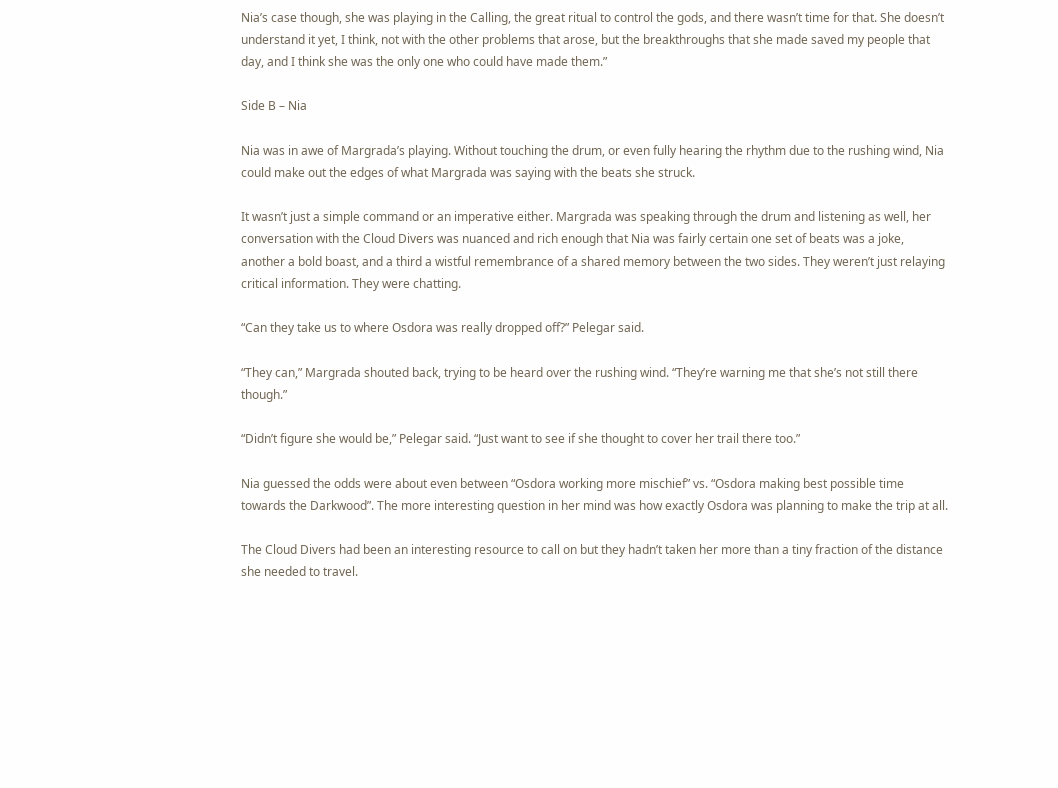Nia’s case though, she was playing in the Calling, the great ritual to control the gods, and there wasn’t time for that. She doesn’t understand it yet, I think, not with the other problems that arose, but the breakthroughs that she made saved my people that day, and I think she was the only one who could have made them.”

Side B – Nia

Nia was in awe of Margrada’s playing. Without touching the drum, or even fully hearing the rhythm due to the rushing wind, Nia could make out the edges of what Margrada was saying with the beats she struck.

It wasn’t just a simple command or an imperative either. Margrada was speaking through the drum and listening as well, her conversation with the Cloud Divers was nuanced and rich enough that Nia was fairly certain one set of beats was a joke, another a bold boast, and a third a wistful remembrance of a shared memory between the two sides. They weren’t just relaying critical information. They were chatting.

“Can they take us to where Osdora was really dropped off?” Pelegar said.

“They can,” Margrada shouted back, trying to be heard over the rushing wind. “They’re warning me that she’s not still there though.”

“Didn’t figure she would be,” Pelegar said. “Just want to see if she thought to cover her trail there too.”

Nia guessed the odds were about even between “Osdora working more mischief” vs. “Osdora making best possible time towards the Darkwood”. The more interesting question in her mind was how exactly Osdora was planning to make the trip at all.

The Cloud Divers had been an interesting resource to call on but they hadn’t taken her more than a tiny fraction of the distance she needed to travel.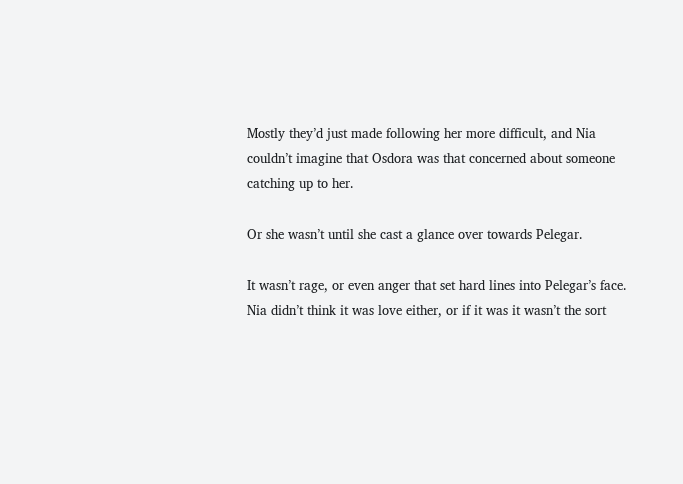Mostly they’d just made following her more difficult, and Nia couldn’t imagine that Osdora was that concerned about someone catching up to her.

Or she wasn’t until she cast a glance over towards Pelegar.

It wasn’t rage, or even anger that set hard lines into Pelegar’s face. Nia didn’t think it was love either, or if it was it wasn’t the sort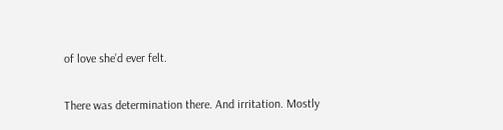of love she’d ever felt.

There was determination there. And irritation. Mostly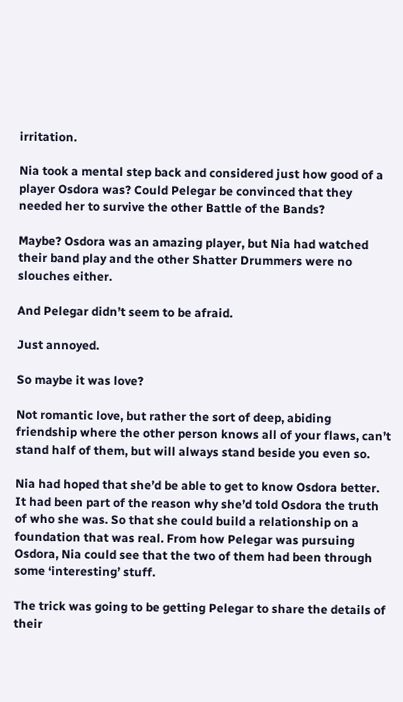irritation.

Nia took a mental step back and considered just how good of a player Osdora was? Could Pelegar be convinced that they needed her to survive the other Battle of the Bands?

Maybe? Osdora was an amazing player, but Nia had watched their band play and the other Shatter Drummers were no slouches either.

And Pelegar didn’t seem to be afraid.

Just annoyed.

So maybe it was love?

Not romantic love, but rather the sort of deep, abiding friendship where the other person knows all of your flaws, can’t stand half of them, but will always stand beside you even so.

Nia had hoped that she’d be able to get to know Osdora better. It had been part of the reason why she’d told Osdora the truth of who she was. So that she could build a relationship on a foundation that was real. From how Pelegar was pursuing Osdora, Nia could see that the two of them had been through some ‘interesting’ stuff.

The trick was going to be getting Pelegar to share the details of their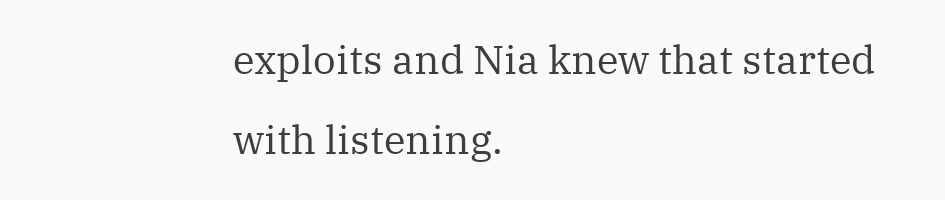exploits and Nia knew that started with listening.